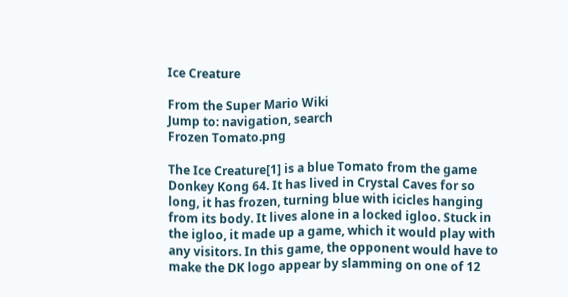Ice Creature

From the Super Mario Wiki
Jump to: navigation, search
Frozen Tomato.png

The Ice Creature[1] is a blue Tomato from the game Donkey Kong 64. It has lived in Crystal Caves for so long, it has frozen, turning blue with icicles hanging from its body. It lives alone in a locked igloo. Stuck in the igloo, it made up a game, which it would play with any visitors. In this game, the opponent would have to make the DK logo appear by slamming on one of 12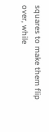squares to make them flip over, while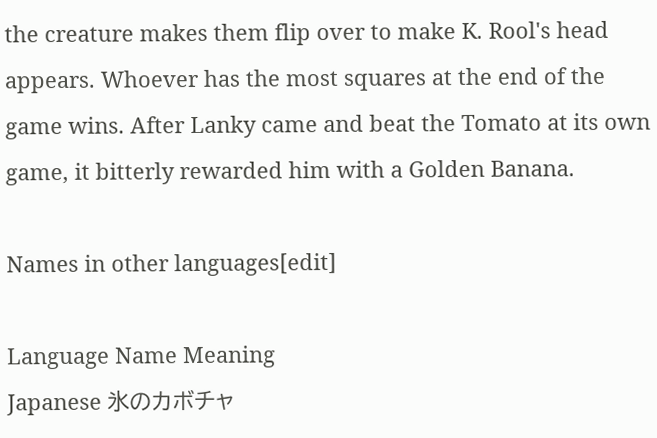the creature makes them flip over to make K. Rool's head appears. Whoever has the most squares at the end of the game wins. After Lanky came and beat the Tomato at its own game, it bitterly rewarded him with a Golden Banana.

Names in other languages[edit]

Language Name Meaning
Japanese 氷のカボチャ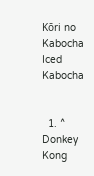Kōri no Kabocha
Iced Kabocha


  1. ^ Donkey Kong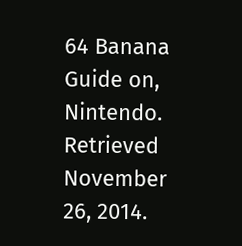64 Banana Guide on, Nintendo. Retrieved November 26, 2014.